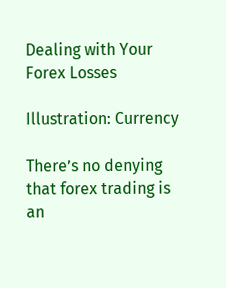Dealing with Your Forex Losses

Illustration: Currency

There’s no denying that forex trading is an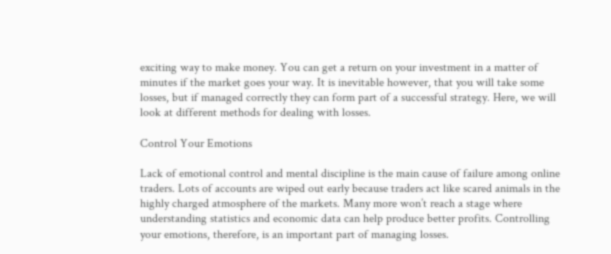exciting way to make money. You can get a return on your investment in a matter of minutes if the market goes your way. It is inevitable however, that you will take some losses, but if managed correctly they can form part of a successful strategy. Here, we will look at different methods for dealing with losses.

Control Your Emotions

Lack of emotional control and mental discipline is the main cause of failure among online traders. Lots of accounts are wiped out early because traders act like scared animals in the highly charged atmosphere of the markets. Many more won’t reach a stage where understanding statistics and economic data can help produce better profits. Controlling your emotions, therefore, is an important part of managing losses.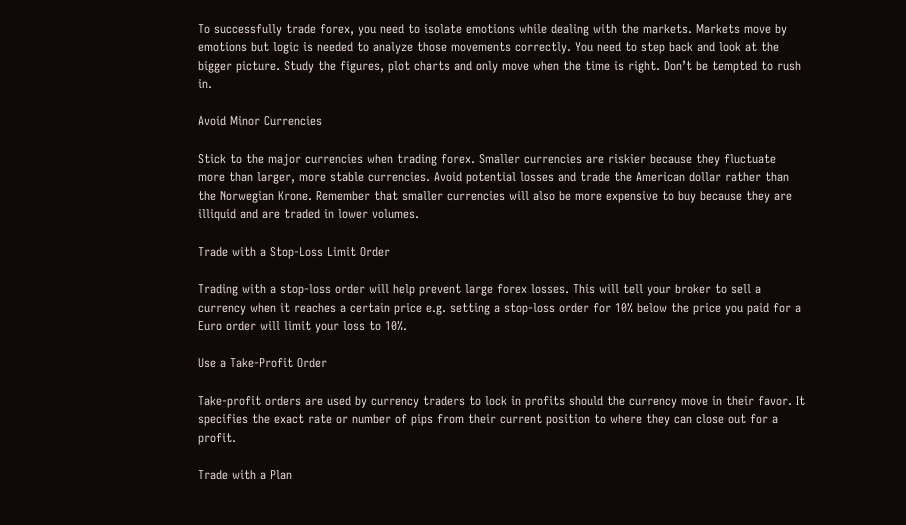To successfully trade forex, you need to isolate emotions while dealing with the markets. Markets move by emotions but logic is needed to analyze those movements correctly. You need to step back and look at the bigger picture. Study the figures, plot charts and only move when the time is right. Don’t be tempted to rush in.

Avoid Minor Currencies

Stick to the major currencies when trading forex. Smaller currencies are riskier because they fluctuate more than larger, more stable currencies. Avoid potential losses and trade the American dollar rather than the Norwegian Krone. Remember that smaller currencies will also be more expensive to buy because they are illiquid and are traded in lower volumes.

Trade with a Stop-Loss Limit Order

Trading with a stop-loss order will help prevent large forex losses. This will tell your broker to sell a currency when it reaches a certain price e.g. setting a stop-loss order for 10% below the price you paid for a Euro order will limit your loss to 10%.

Use a Take-Profit Order

Take-profit orders are used by currency traders to lock in profits should the currency move in their favor. It specifies the exact rate or number of pips from their current position to where they can close out for a profit.

Trade with a Plan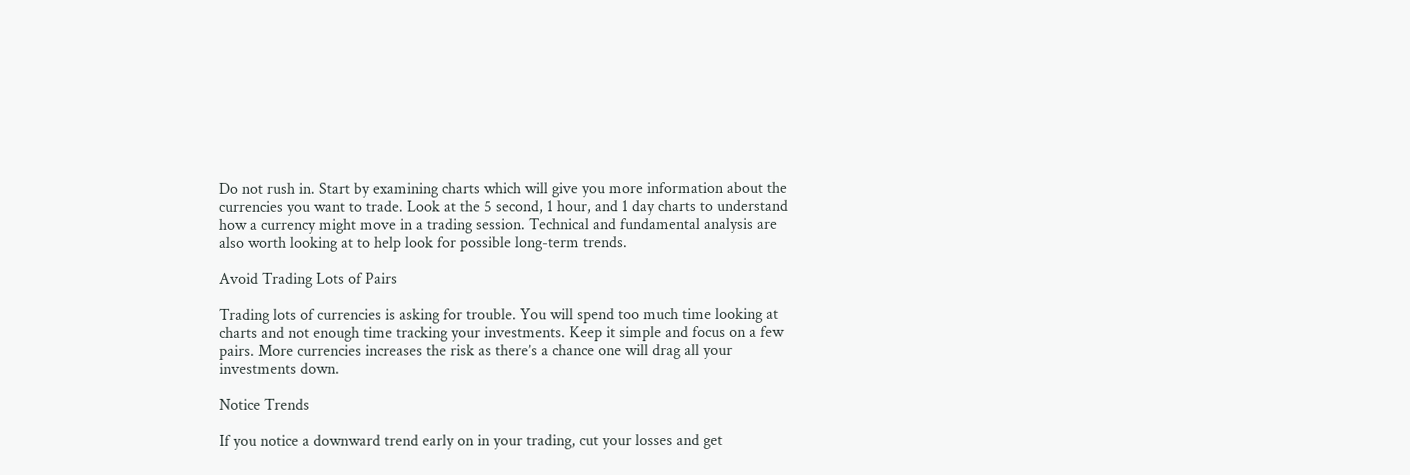Do not rush in. Start by examining charts which will give you more information about the currencies you want to trade. Look at the 5 second, 1 hour, and 1 day charts to understand how a currency might move in a trading session. Technical and fundamental analysis are also worth looking at to help look for possible long-term trends.

Avoid Trading Lots of Pairs

Trading lots of currencies is asking for trouble. You will spend too much time looking at charts and not enough time tracking your investments. Keep it simple and focus on a few pairs. More currencies increases the risk as there’s a chance one will drag all your investments down.

Notice Trends

If you notice a downward trend early on in your trading, cut your losses and get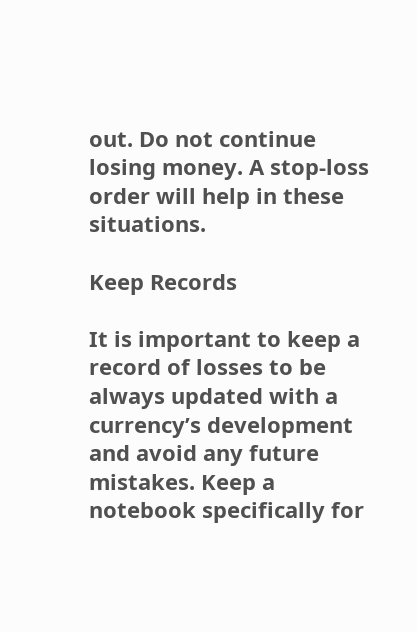out. Do not continue losing money. A stop-loss order will help in these situations.

Keep Records

It is important to keep a record of losses to be always updated with a currency’s development and avoid any future mistakes. Keep a notebook specifically for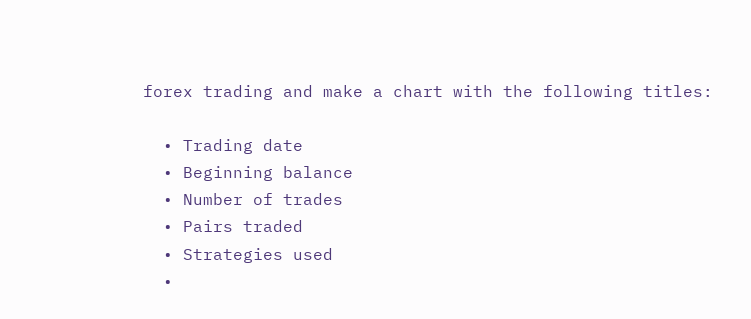forex trading and make a chart with the following titles:

  • Trading date
  • Beginning balance
  • Number of trades
  • Pairs traded
  • Strategies used
  •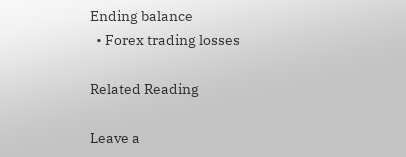Ending balance
  • Forex trading losses

Related Reading

Leave a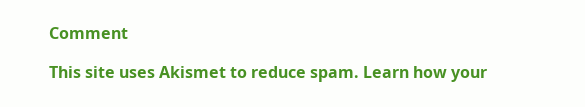Comment

This site uses Akismet to reduce spam. Learn how your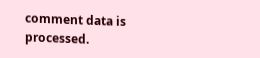comment data is processed.